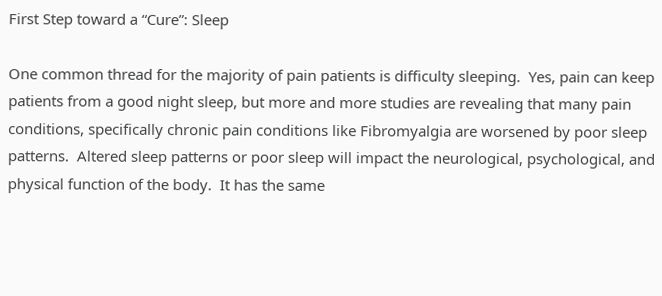First Step toward a “Cure”: Sleep

One common thread for the majority of pain patients is difficulty sleeping.  Yes, pain can keep patients from a good night sleep, but more and more studies are revealing that many pain conditions, specifically chronic pain conditions like Fibromyalgia are worsened by poor sleep patterns.  Altered sleep patterns or poor sleep will impact the neurological, psychological, and physical function of the body.  It has the same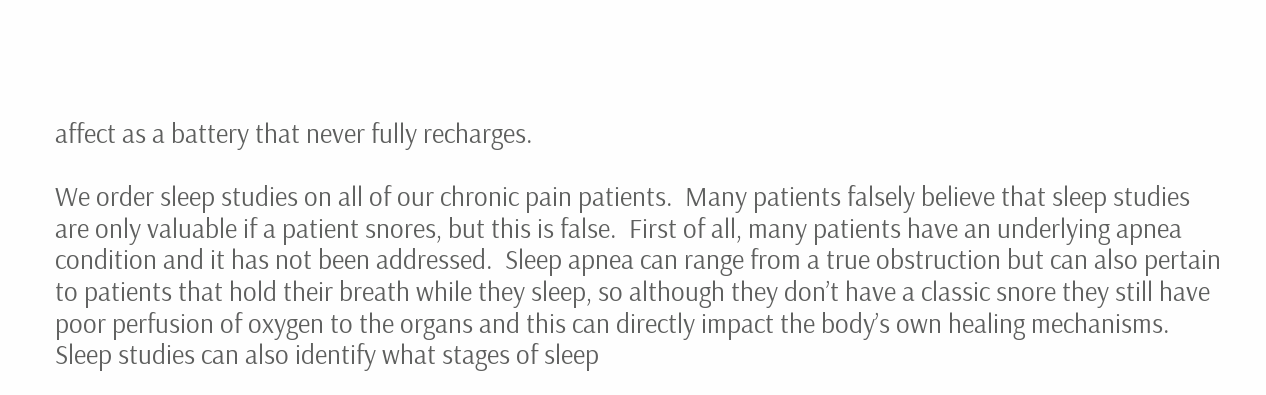affect as a battery that never fully recharges.

We order sleep studies on all of our chronic pain patients.  Many patients falsely believe that sleep studies are only valuable if a patient snores, but this is false.  First of all, many patients have an underlying apnea condition and it has not been addressed.  Sleep apnea can range from a true obstruction but can also pertain to patients that hold their breath while they sleep, so although they don’t have a classic snore they still have poor perfusion of oxygen to the organs and this can directly impact the body’s own healing mechanisms.  Sleep studies can also identify what stages of sleep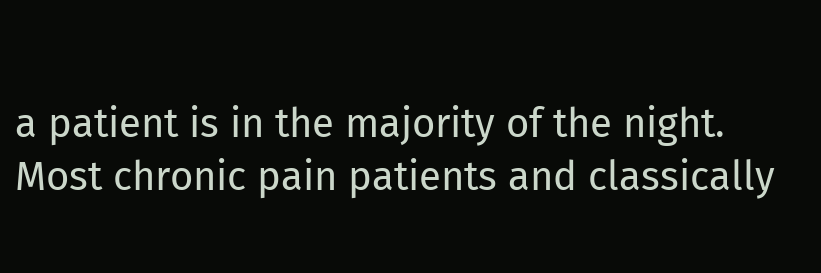a patient is in the majority of the night.  Most chronic pain patients and classically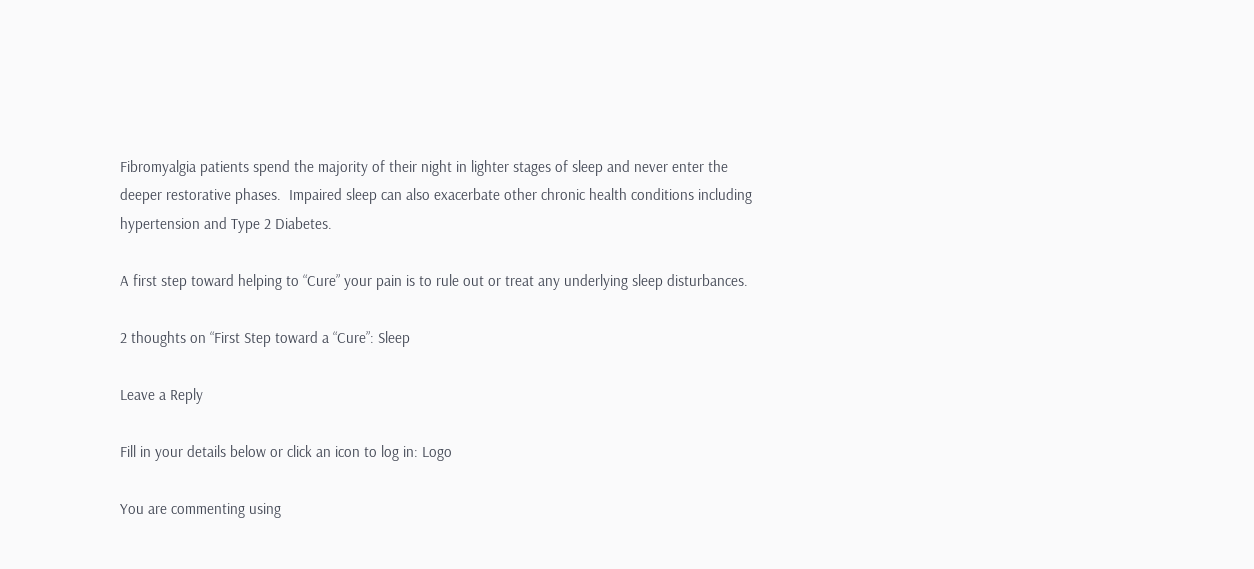Fibromyalgia patients spend the majority of their night in lighter stages of sleep and never enter the deeper restorative phases.  Impaired sleep can also exacerbate other chronic health conditions including hypertension and Type 2 Diabetes.

A first step toward helping to “Cure” your pain is to rule out or treat any underlying sleep disturbances.

2 thoughts on “First Step toward a “Cure”: Sleep

Leave a Reply

Fill in your details below or click an icon to log in: Logo

You are commenting using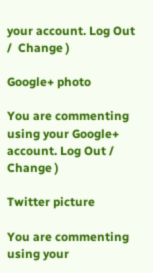your account. Log Out /  Change )

Google+ photo

You are commenting using your Google+ account. Log Out /  Change )

Twitter picture

You are commenting using your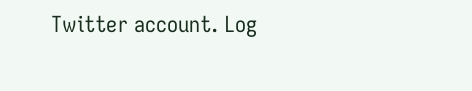Twitter account. Log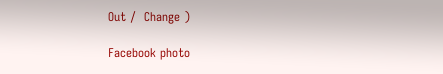Out /  Change )

Facebook photo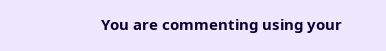You are commenting using your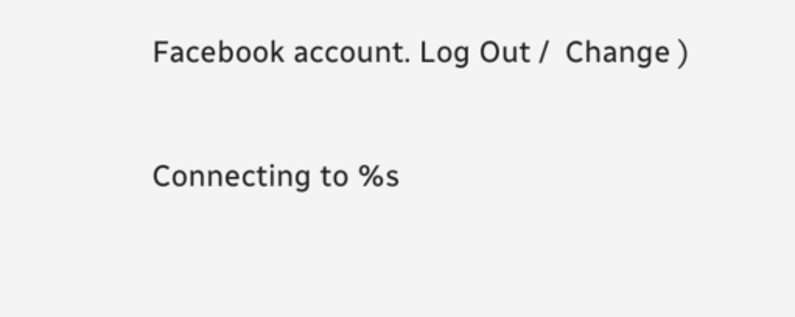Facebook account. Log Out /  Change )

Connecting to %s